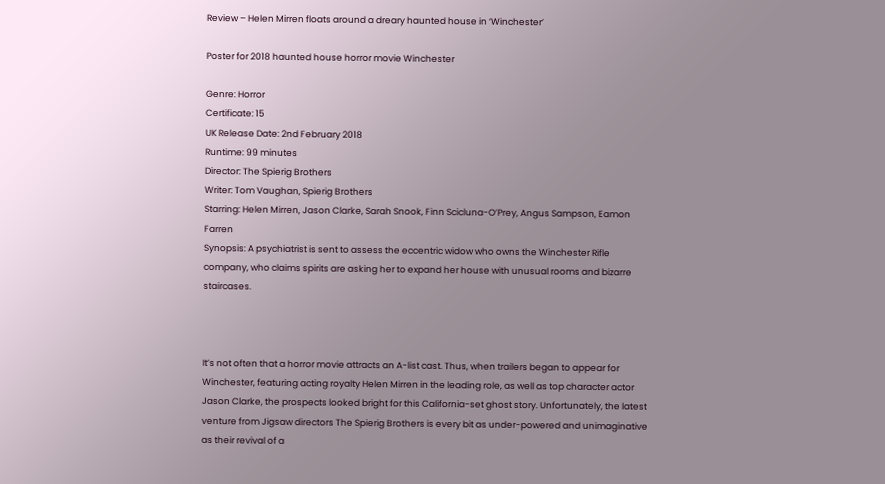Review – Helen Mirren floats around a dreary haunted house in ‘Winchester’

Poster for 2018 haunted house horror movie Winchester

Genre: Horror
Certificate: 15
UK Release Date: 2nd February 2018
Runtime: 99 minutes
Director: The Spierig Brothers
Writer: Tom Vaughan, Spierig Brothers
Starring: Helen Mirren, Jason Clarke, Sarah Snook, Finn Scicluna-O’Prey, Angus Sampson, Eamon Farren
Synopsis: A psychiatrist is sent to assess the eccentric widow who owns the Winchester Rifle company, who claims spirits are asking her to expand her house with unusual rooms and bizarre staircases.



It’s not often that a horror movie attracts an A-list cast. Thus, when trailers began to appear for Winchester, featuring acting royalty Helen Mirren in the leading role, as well as top character actor Jason Clarke, the prospects looked bright for this California-set ghost story. Unfortunately, the latest venture from Jigsaw directors The Spierig Brothers is every bit as under-powered and unimaginative as their revival of a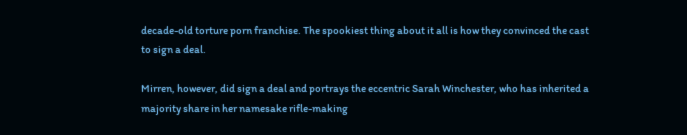decade-old torture porn franchise. The spookiest thing about it all is how they convinced the cast to sign a deal.

Mirren, however, did sign a deal and portrays the eccentric Sarah Winchester, who has inherited a majority share in her namesake rifle-making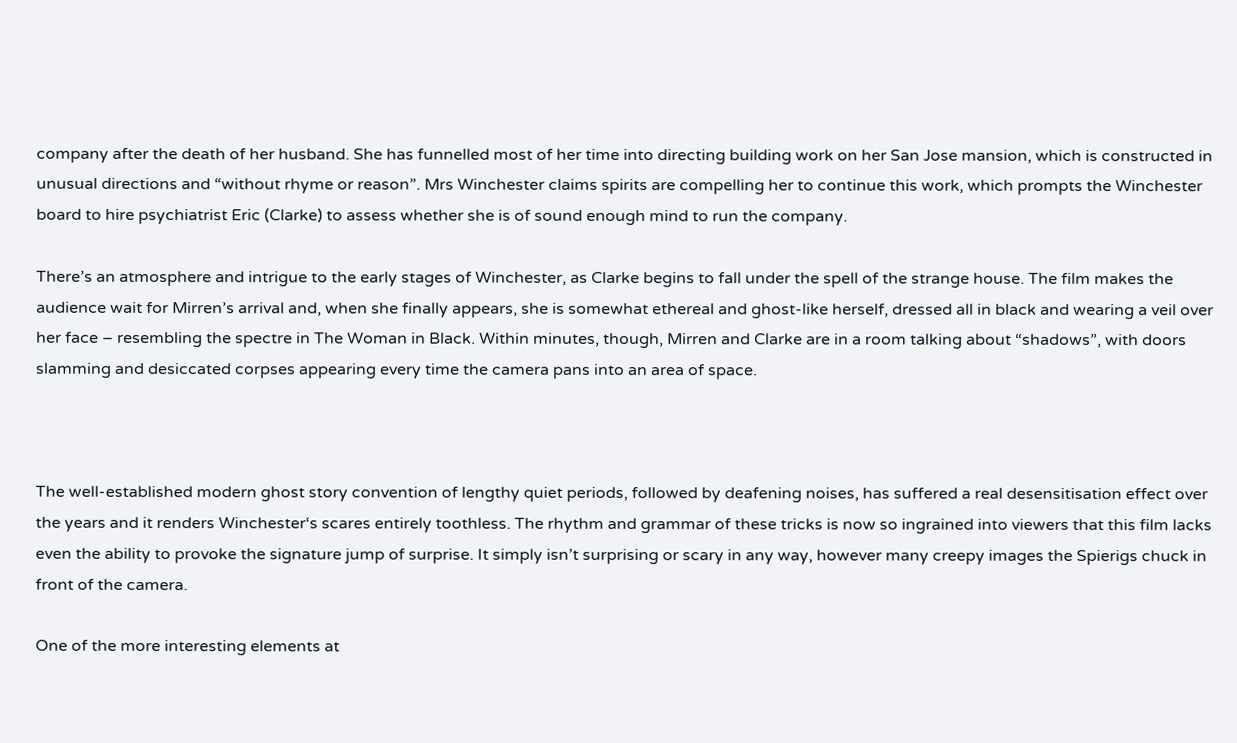company after the death of her husband. She has funnelled most of her time into directing building work on her San Jose mansion, which is constructed in unusual directions and “without rhyme or reason”. Mrs Winchester claims spirits are compelling her to continue this work, which prompts the Winchester board to hire psychiatrist Eric (Clarke) to assess whether she is of sound enough mind to run the company.

There’s an atmosphere and intrigue to the early stages of Winchester, as Clarke begins to fall under the spell of the strange house. The film makes the audience wait for Mirren’s arrival and, when she finally appears, she is somewhat ethereal and ghost-like herself, dressed all in black and wearing a veil over her face – resembling the spectre in The Woman in Black. Within minutes, though, Mirren and Clarke are in a room talking about “shadows”, with doors slamming and desiccated corpses appearing every time the camera pans into an area of space.



The well-established modern ghost story convention of lengthy quiet periods, followed by deafening noises, has suffered a real desensitisation effect over the years and it renders Winchester‘s scares entirely toothless. The rhythm and grammar of these tricks is now so ingrained into viewers that this film lacks even the ability to provoke the signature jump of surprise. It simply isn’t surprising or scary in any way, however many creepy images the Spierigs chuck in front of the camera.

One of the more interesting elements at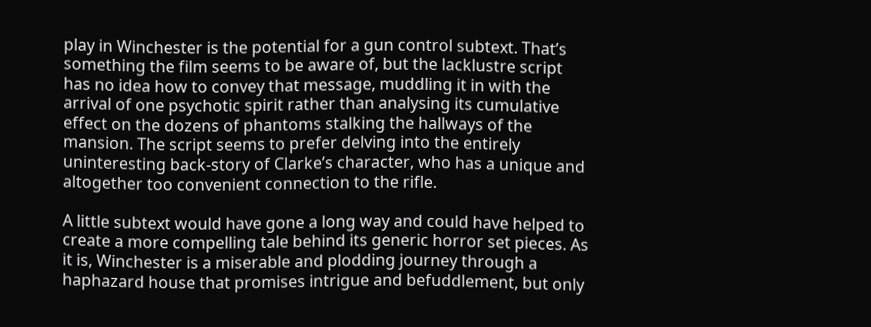play in Winchester is the potential for a gun control subtext. That’s something the film seems to be aware of, but the lacklustre script has no idea how to convey that message, muddling it in with the arrival of one psychotic spirit rather than analysing its cumulative effect on the dozens of phantoms stalking the hallways of the mansion. The script seems to prefer delving into the entirely uninteresting back-story of Clarke’s character, who has a unique and altogether too convenient connection to the rifle.

A little subtext would have gone a long way and could have helped to create a more compelling tale behind its generic horror set pieces. As it is, Winchester is a miserable and plodding journey through a haphazard house that promises intrigue and befuddlement, but only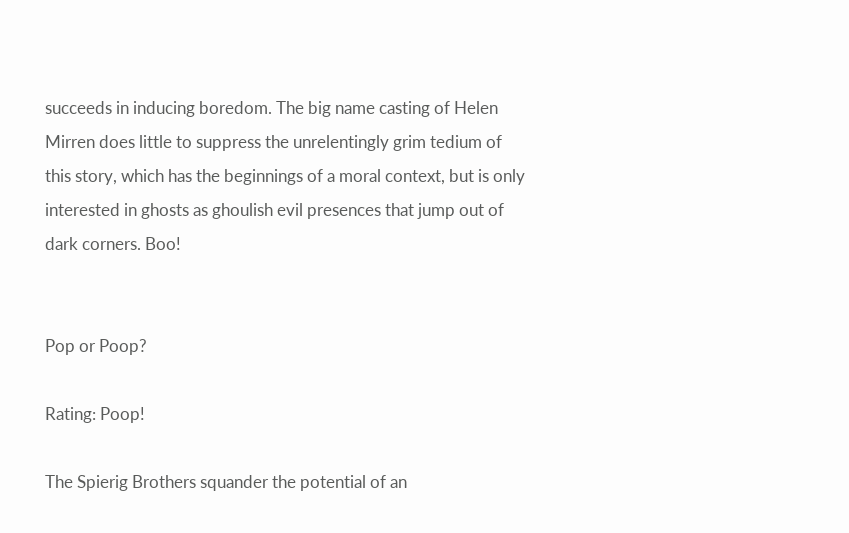succeeds in inducing boredom. The big name casting of Helen Mirren does little to suppress the unrelentingly grim tedium of this story, which has the beginnings of a moral context, but is only interested in ghosts as ghoulish evil presences that jump out of dark corners. Boo!


Pop or Poop?

Rating: Poop!

The Spierig Brothers squander the potential of an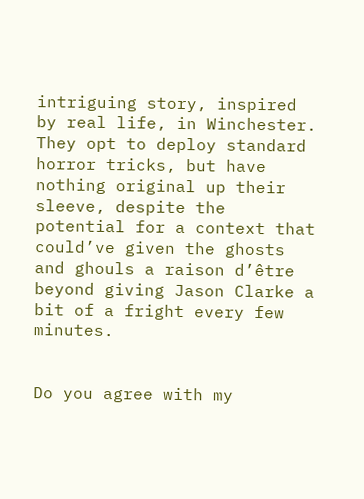intriguing story, inspired by real life, in Winchester. They opt to deploy standard horror tricks, but have nothing original up their sleeve, despite the potential for a context that could’ve given the ghosts and ghouls a raison d’être beyond giving Jason Clarke a bit of a fright every few minutes.


Do you agree with my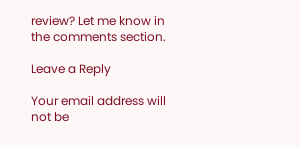review? Let me know in the comments section.

Leave a Reply

Your email address will not be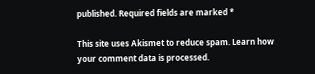published. Required fields are marked *

This site uses Akismet to reduce spam. Learn how your comment data is processed.